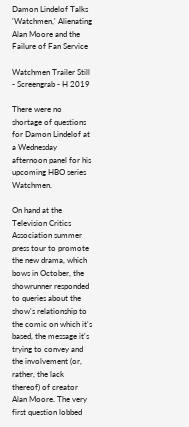Damon Lindelof Talks 'Watchmen,' Alienating Alan Moore and the Failure of Fan Service

Watchmen Trailer Still - Screengrab - H 2019

There were no shortage of questions for Damon Lindelof at a Wednesday afternoon panel for his upcoming HBO series Watchmen.

On hand at the Television Critics Association summer press tour to promote the new drama, which bows in October, the showrunner responded to queries about the show's relationship to the comic on which it's based, the message it's trying to convey and the involvement (or, rather, the lack thereof) of creator Alan Moore. The very first question lobbed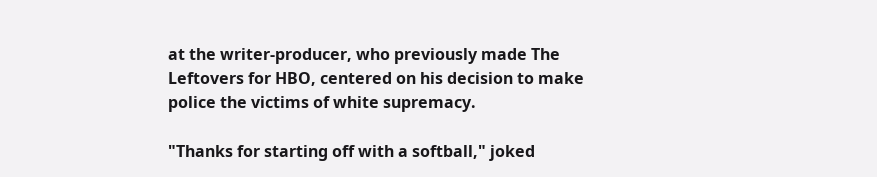at the writer-producer, who previously made The Leftovers for HBO, centered on his decision to make police the victims of white supremacy.

"Thanks for starting off with a softball," joked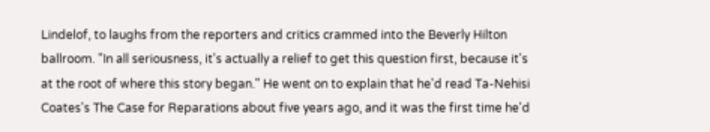Lindelof, to laughs from the reporters and critics crammed into the Beverly Hilton ballroom. "In all seriousness, it's actually a relief to get this question first, because it's at the root of where this story began." He went on to explain that he'd read Ta-Nehisi Coates's The Case for Reparations about five years ago, and it was the first time he'd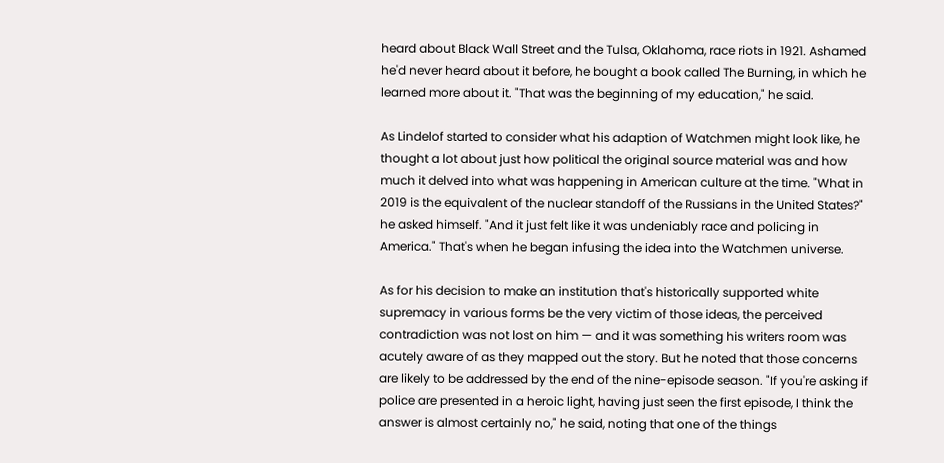heard about Black Wall Street and the Tulsa, Oklahoma, race riots in 1921. Ashamed he'd never heard about it before, he bought a book called The Burning, in which he learned more about it. "That was the beginning of my education," he said.

As Lindelof started to consider what his adaption of Watchmen might look like, he thought a lot about just how political the original source material was and how much it delved into what was happening in American culture at the time. "What in 2019 is the equivalent of the nuclear standoff of the Russians in the United States?" he asked himself. "And it just felt like it was undeniably race and policing in America." That's when he began infusing the idea into the Watchmen universe.

As for his decision to make an institution that's historically supported white supremacy in various forms be the very victim of those ideas, the perceived contradiction was not lost on him — and it was something his writers room was acutely aware of as they mapped out the story. But he noted that those concerns are likely to be addressed by the end of the nine-episode season. "If you're asking if police are presented in a heroic light, having just seen the first episode, I think the answer is almost certainly no," he said, noting that one of the things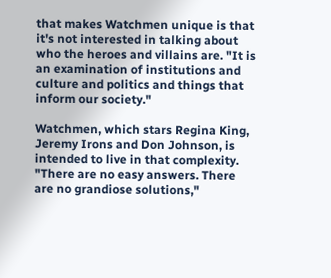that makes Watchmen unique is that it's not interested in talking about who the heroes and villains are. "It is an examination of institutions and culture and politics and things that inform our society."

Watchmen, which stars Regina King, Jeremy Irons and Don Johnson, is intended to live in that complexity. "There are no easy answers. There are no grandiose solutions,"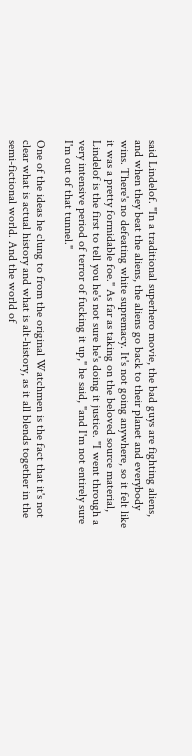said Lindelof. "In a traditional superhero movie, the bad guys are fighting aliens, and when they beat the aliens, the aliens go back to their planet and everybody wins. There's no defeating white supremacy. It's not going anywhere, so it felt like it was a pretty formidable foe." As far as taking on the beloved source material, Lindelof is the first to tell you he's not sure he's doing it justice. "I went through a very intensive period of terror of fucking it up," he said, "and I'm not entirely sure I'm out of that tunnel."

One of the ideas he clung to from the original Watchmen is the fact that it's not clear what is actual history and what is alt-history, as it all blends together in the semi-fictional world. And the world of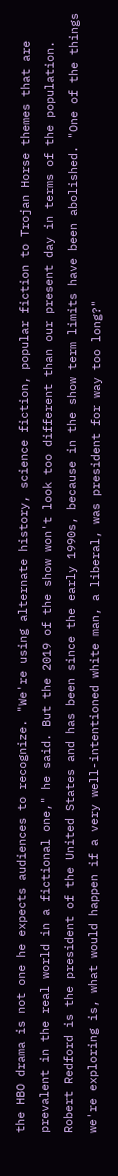the HBO drama is not one he expects audiences to recognize. "We're using alternate history, science fiction, popular fiction to Trojan Horse themes that are prevalent in the real world in a fictional one," he said. But the 2019 of the show won't look too different than our present day in terms of the population. Robert Redford is the president of the United States and has been since the early 1990s, because in the show term limits have been abolished. "One of the things we're exploring is, what would happen if a very well-intentioned white man, a liberal, was president for way too long?"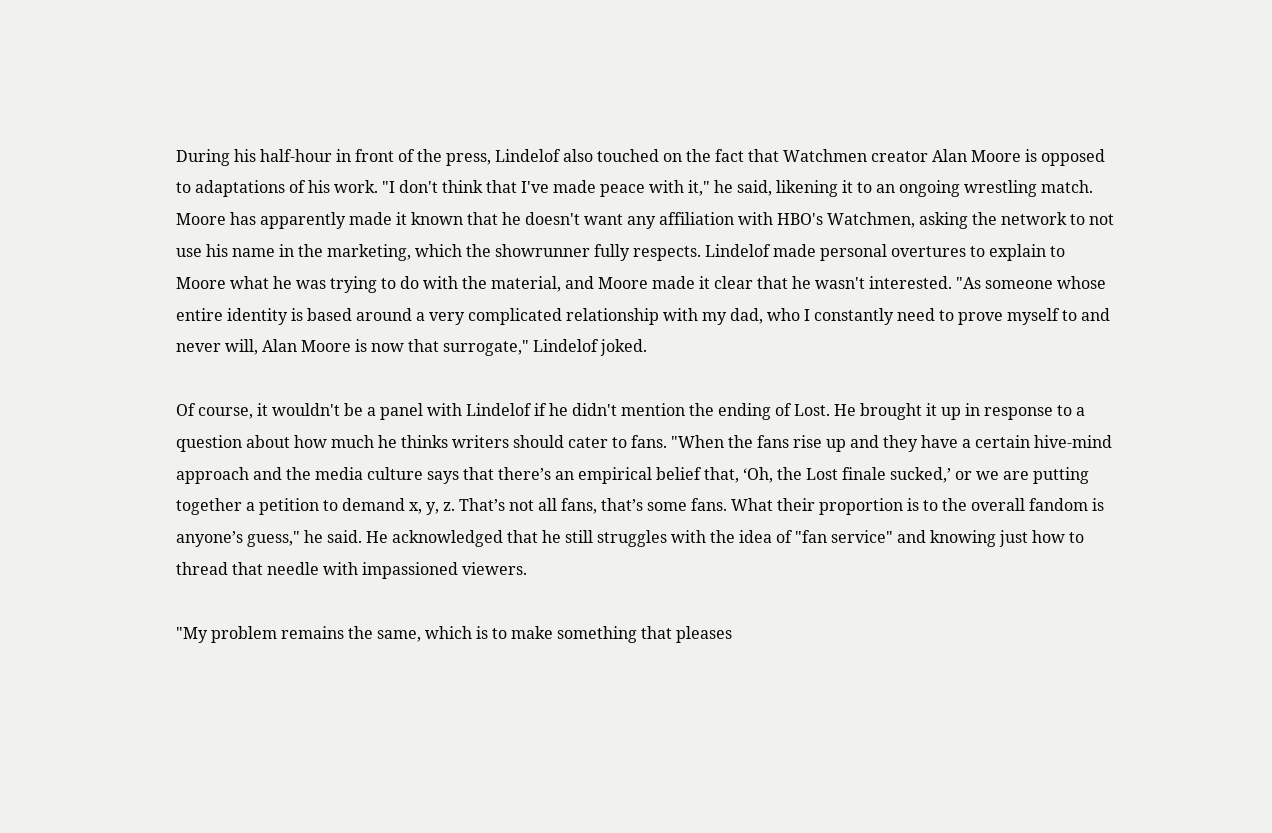During his half-hour in front of the press, Lindelof also touched on the fact that Watchmen creator Alan Moore is opposed to adaptations of his work. "I don't think that I've made peace with it," he said, likening it to an ongoing wrestling match. Moore has apparently made it known that he doesn't want any affiliation with HBO's Watchmen, asking the network to not use his name in the marketing, which the showrunner fully respects. Lindelof made personal overtures to explain to Moore what he was trying to do with the material, and Moore made it clear that he wasn't interested. "As someone whose entire identity is based around a very complicated relationship with my dad, who I constantly need to prove myself to and never will, Alan Moore is now that surrogate," Lindelof joked.

Of course, it wouldn't be a panel with Lindelof if he didn't mention the ending of Lost. He brought it up in response to a question about how much he thinks writers should cater to fans. "When the fans rise up and they have a certain hive-mind approach and the media culture says that there’s an empirical belief that, ‘Oh, the Lost finale sucked,’ or we are putting together a petition to demand x, y, z. That’s not all fans, that’s some fans. What their proportion is to the overall fandom is anyone’s guess," he said. He acknowledged that he still struggles with the idea of "fan service" and knowing just how to thread that needle with impassioned viewers.

"My problem remains the same, which is to make something that pleases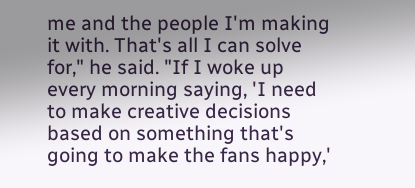me and the people I'm making it with. That's all I can solve for," he said. "If I woke up every morning saying, 'I need to make creative decisions based on something that's going to make the fans happy,'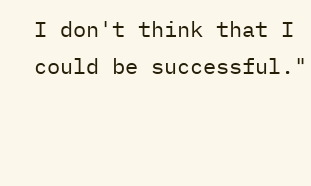I don't think that I could be successful."